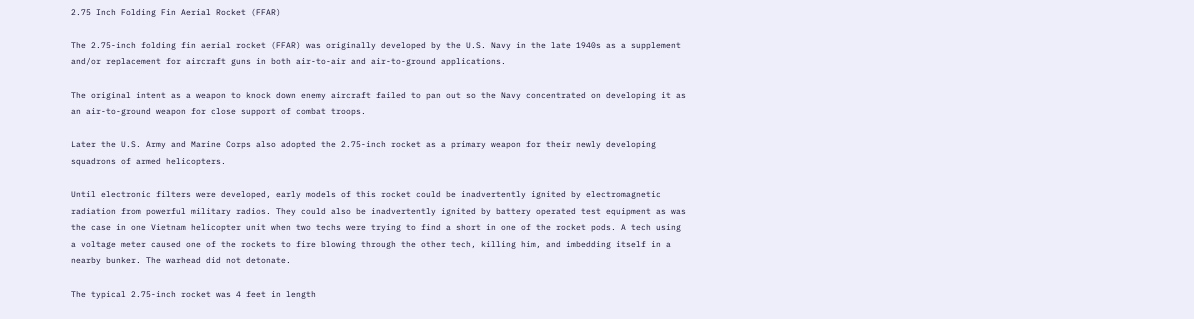2.75 Inch Folding Fin Aerial Rocket (FFAR)

The 2.75-inch folding fin aerial rocket (FFAR) was originally developed by the U.S. Navy in the late 1940s as a supplement and/or replacement for aircraft guns in both air-to-air and air-to-ground applications.

The original intent as a weapon to knock down enemy aircraft failed to pan out so the Navy concentrated on developing it as an air-to-ground weapon for close support of combat troops.

Later the U.S. Army and Marine Corps also adopted the 2.75-inch rocket as a primary weapon for their newly developing squadrons of armed helicopters.

Until electronic filters were developed, early models of this rocket could be inadvertently ignited by electromagnetic radiation from powerful military radios. They could also be inadvertently ignited by battery operated test equipment as was the case in one Vietnam helicopter unit when two techs were trying to find a short in one of the rocket pods. A tech using a voltage meter caused one of the rockets to fire blowing through the other tech, killing him, and imbedding itself in a nearby bunker. The warhead did not detonate.

The typical 2.75-inch rocket was 4 feet in length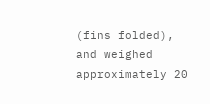(fins folded), and weighed approximately 20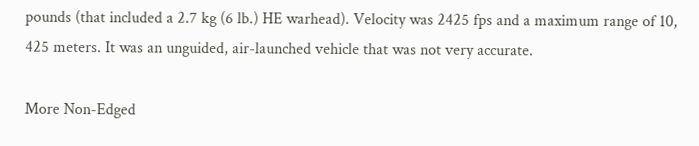pounds (that included a 2.7 kg (6 lb.) HE warhead). Velocity was 2425 fps and a maximum range of 10, 425 meters. It was an unguided, air-launched vehicle that was not very accurate.

More Non-Edged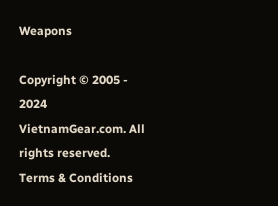Weapons

Copyright © 2005 - 2024 VietnamGear.com. All rights reserved.
Terms & Conditions